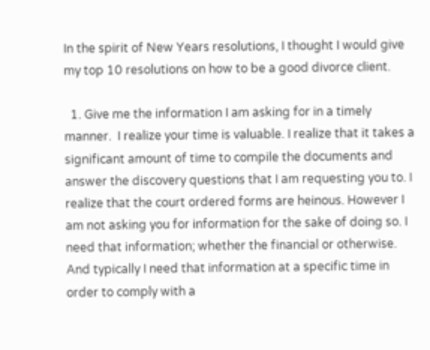In the spirit of New Years resolutions, I thought I would give my top 10 resolutions on how to be a good divorce client.

  1. Give me the information I am asking for in a timely manner.  I realize your time is valuable. I realize that it takes a significant amount of time to compile the documents and answer the discovery questions that I am requesting you to. I realize that the court ordered forms are heinous. However I am not asking you for information for the sake of doing so. I need that information; whether the financial or otherwise. And typically I need that information at a specific time in order to comply with a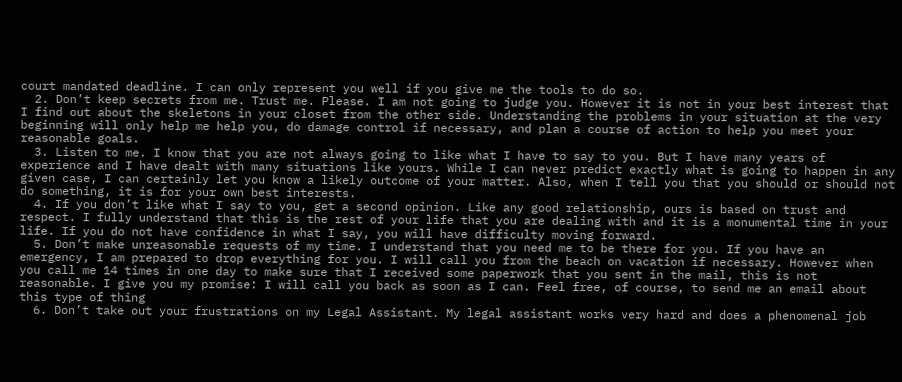court mandated deadline. I can only represent you well if you give me the tools to do so.
  2. Don’t keep secrets from me. Trust me. Please. I am not going to judge you. However it is not in your best interest that I find out about the skeletons in your closet from the other side. Understanding the problems in your situation at the very beginning will only help me help you, do damage control if necessary, and plan a course of action to help you meet your reasonable goals.
  3. Listen to me. I know that you are not always going to like what I have to say to you. But I have many years of experience and I have dealt with many situations like yours. While I can never predict exactly what is going to happen in any given case, I can certainly let you know a likely outcome of your matter. Also, when I tell you that you should or should not do something, it is for your own best interests.
  4. If you don’t like what I say to you, get a second opinion. Like any good relationship, ours is based on trust and respect. I fully understand that this is the rest of your life that you are dealing with and it is a monumental time in your life. If you do not have confidence in what I say, you will have difficulty moving forward.
  5. Don’t make unreasonable requests of my time. I understand that you need me to be there for you. If you have an emergency, I am prepared to drop everything for you. I will call you from the beach on vacation if necessary. However when you call me 14 times in one day to make sure that I received some paperwork that you sent in the mail, this is not reasonable. I give you my promise: I will call you back as soon as I can. Feel free, of course, to send me an email about this type of thing
  6. Don’t take out your frustrations on my Legal Assistant. My legal assistant works very hard and does a phenomenal job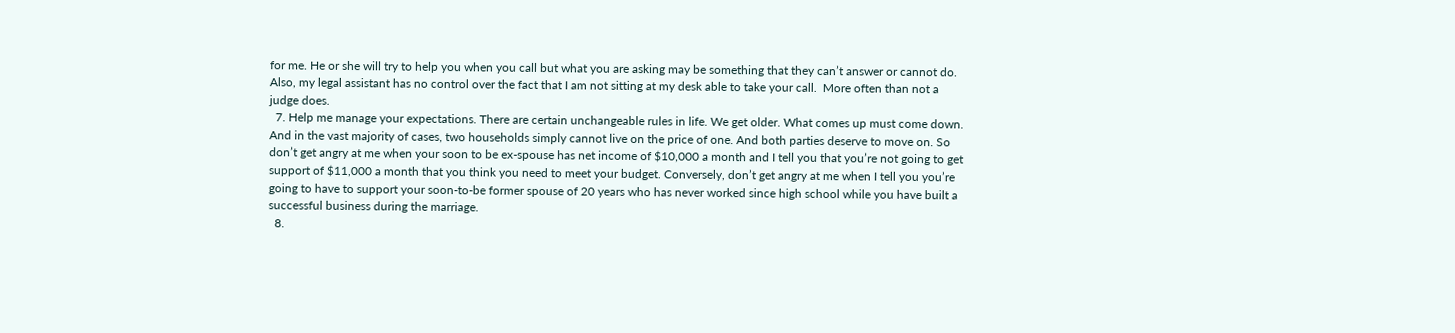for me. He or she will try to help you when you call but what you are asking may be something that they can’t answer or cannot do. Also, my legal assistant has no control over the fact that I am not sitting at my desk able to take your call.  More often than not a judge does.
  7. Help me manage your expectations. There are certain unchangeable rules in life. We get older. What comes up must come down. And in the vast majority of cases, two households simply cannot live on the price of one. And both parties deserve to move on. So don’t get angry at me when your soon to be ex-spouse has net income of $10,000 a month and I tell you that you’re not going to get support of $11,000 a month that you think you need to meet your budget. Conversely, don’t get angry at me when I tell you you’re going to have to support your soon-to-be former spouse of 20 years who has never worked since high school while you have built a successful business during the marriage.
  8.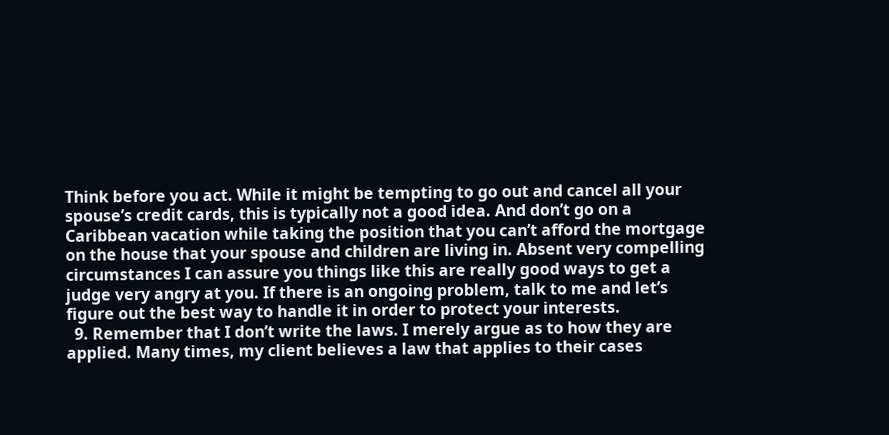Think before you act. While it might be tempting to go out and cancel all your spouse’s credit cards, this is typically not a good idea. And don’t go on a Caribbean vacation while taking the position that you can’t afford the mortgage on the house that your spouse and children are living in. Absent very compelling circumstances I can assure you things like this are really good ways to get a judge very angry at you. If there is an ongoing problem, talk to me and let’s figure out the best way to handle it in order to protect your interests.
  9. Remember that I don’t write the laws. I merely argue as to how they are applied. Many times, my client believes a law that applies to their cases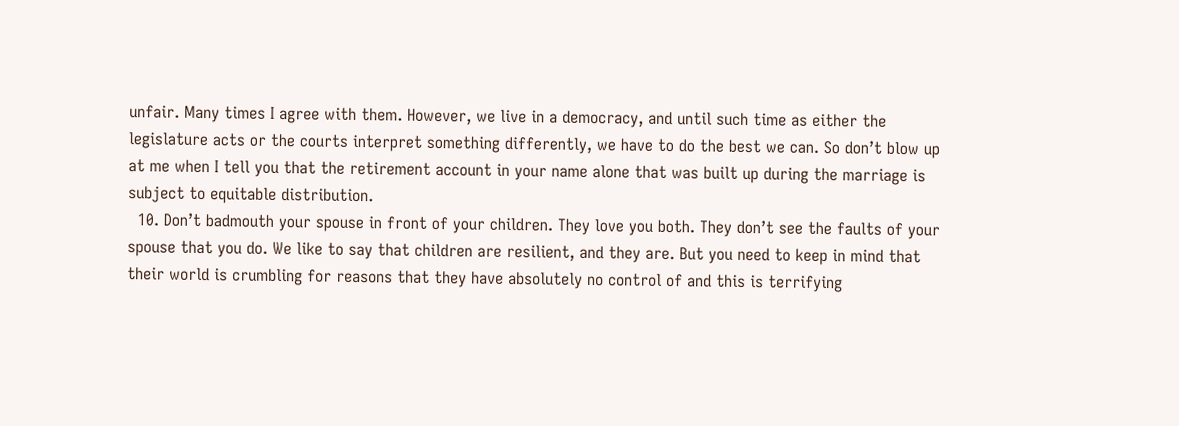unfair. Many times I agree with them. However, we live in a democracy, and until such time as either the legislature acts or the courts interpret something differently, we have to do the best we can. So don’t blow up at me when I tell you that the retirement account in your name alone that was built up during the marriage is subject to equitable distribution.
  10. Don’t badmouth your spouse in front of your children. They love you both. They don’t see the faults of your spouse that you do. We like to say that children are resilient, and they are. But you need to keep in mind that their world is crumbling for reasons that they have absolutely no control of and this is terrifying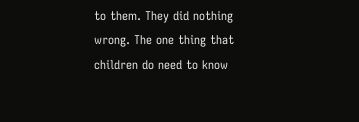to them. They did nothing wrong. The one thing that children do need to know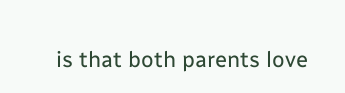is that both parents love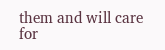them and will care for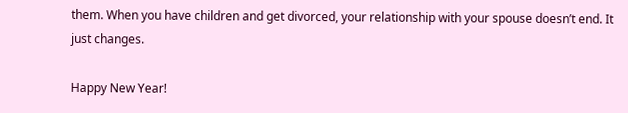them. When you have children and get divorced, your relationship with your spouse doesn’t end. It just changes.

Happy New Year!